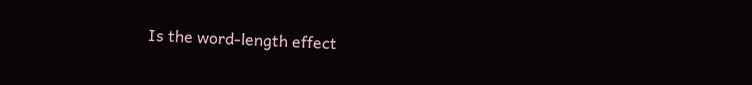Is the word-length effect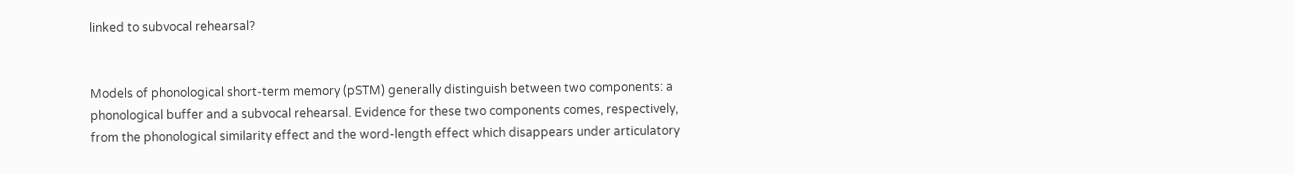linked to subvocal rehearsal?


Models of phonological short-term memory (pSTM) generally distinguish between two components: a phonological buffer and a subvocal rehearsal. Evidence for these two components comes, respectively, from the phonological similarity effect and the word-length effect which disappears under articulatory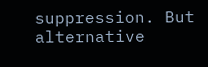suppression. But alternative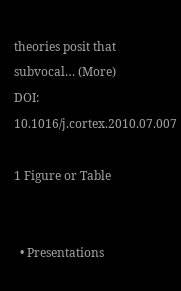theories posit that subvocal… (More)
DOI: 10.1016/j.cortex.2010.07.007

1 Figure or Table


  • Presentations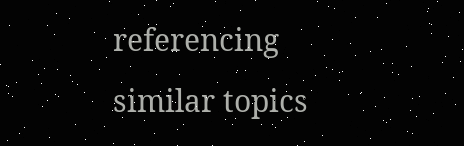referencing similar topics